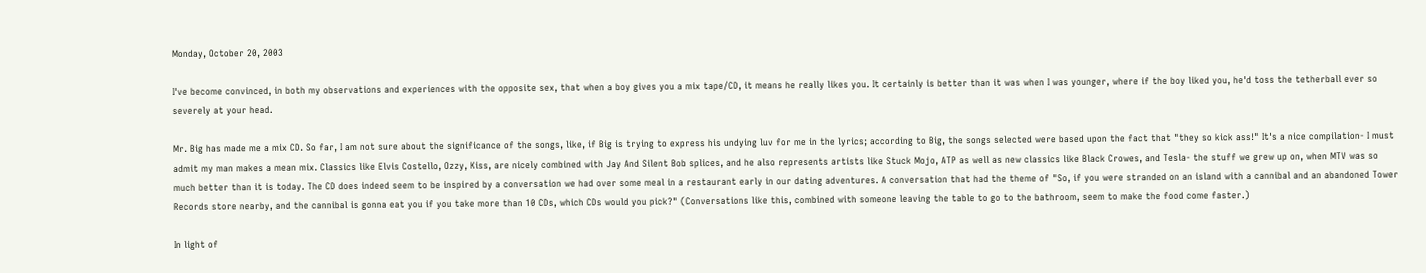Monday, October 20, 2003

I've become convinced, in both my observations and experiences with the opposite sex, that when a boy gives you a mix tape/CD, it means he really likes you. It certainly is better than it was when I was younger, where if the boy liked you, he'd toss the tetherball ever so severely at your head.

Mr. Big has made me a mix CD. So far, I am not sure about the significance of the songs, like, if Big is trying to express his undying luv for me in the lyrics; according to Big, the songs selected were based upon the fact that "they so kick ass!" It's a nice compilation- I must admit my man makes a mean mix. Classics like Elvis Costello, Ozzy, Kiss, are nicely combined with Jay And Silent Bob splices, and he also represents artists like Stuck Mojo, ATP as well as new classics like Black Crowes, and Tesla- the stuff we grew up on, when MTV was so much better than it is today. The CD does indeed seem to be inspired by a conversation we had over some meal in a restaurant early in our dating adventures. A conversation that had the theme of "So, if you were stranded on an island with a cannibal and an abandoned Tower Records store nearby, and the cannibal is gonna eat you if you take more than 10 CDs, which CDs would you pick?" (Conversations like this, combined with someone leaving the table to go to the bathroom, seem to make the food come faster.)

In light of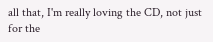all that, I'm really loving the CD, not just for the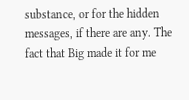substance, or for the hidden messages, if there are any. The fact that Big made it for me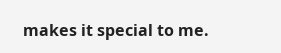makes it special to me.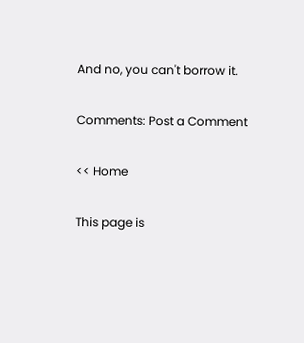And no, you can't borrow it.

Comments: Post a Comment

<< Home

This page is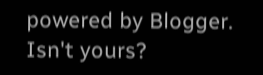powered by Blogger. Isn't yours?